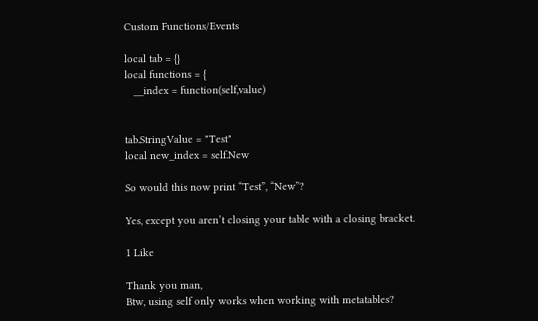Custom Functions/Events

local tab = {}
local functions = {
   __index = function(self,value)


tab.StringValue = "Test"
local new_index = self.New

So would this now print “Test”, “New”?

Yes, except you aren’t closing your table with a closing bracket.

1 Like

Thank you man,
Btw, using self only works when working with metatables?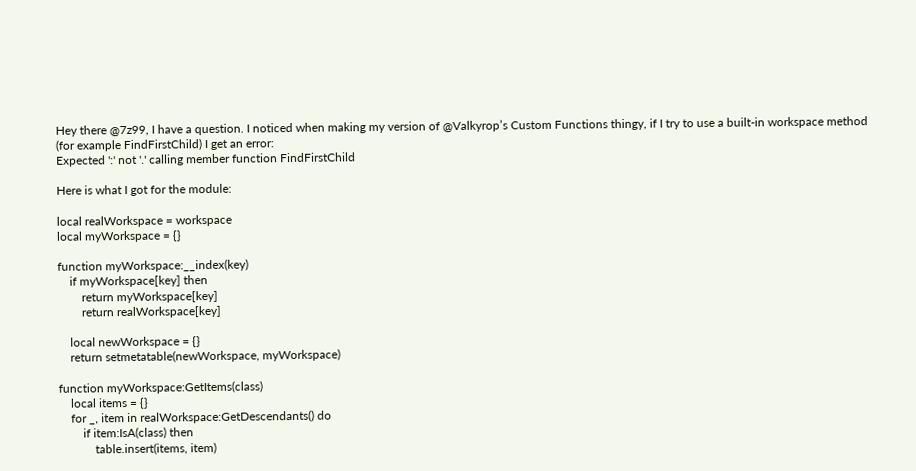Hey there @7z99, I have a question. I noticed when making my version of @Valkyrop’s Custom Functions thingy, if I try to use a built-in workspace method (for example FindFirstChild) I get an error:
Expected ':' not '.' calling member function FindFirstChild

Here is what I got for the module:

local realWorkspace = workspace
local myWorkspace = {}

function myWorkspace:__index(key)
    if myWorkspace[key] then
        return myWorkspace[key]
        return realWorkspace[key]

    local newWorkspace = {}
    return setmetatable(newWorkspace, myWorkspace)

function myWorkspace:GetItems(class)
    local items = {}
    for _, item in realWorkspace:GetDescendants() do
        if item:IsA(class) then
            table.insert(items, item)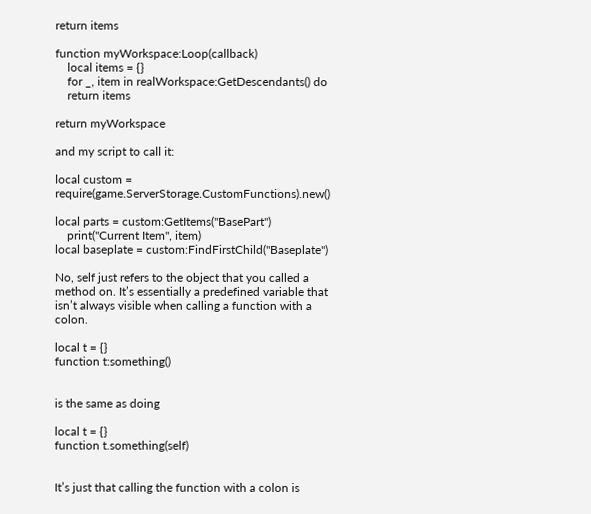return items

function myWorkspace:Loop(callback)
    local items = {}
    for _, item in realWorkspace:GetDescendants() do
    return items

return myWorkspace

and my script to call it:

local custom = require(game.ServerStorage.CustomFunctions).new()

local parts = custom:GetItems("BasePart")
    print("Current Item", item)
local baseplate = custom:FindFirstChild("Baseplate")

No, self just refers to the object that you called a method on. It’s essentially a predefined variable that isn’t always visible when calling a function with a colon.

local t = {}
function t:something()


is the same as doing

local t = {}
function t.something(self)


It’s just that calling the function with a colon is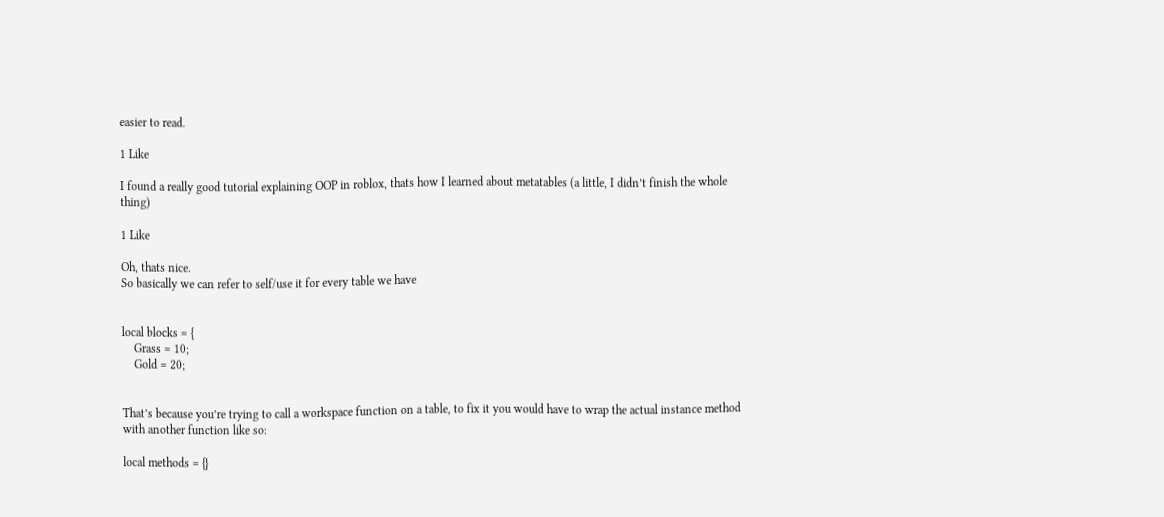easier to read.

1 Like

I found a really good tutorial explaining OOP in roblox, thats how I learned about metatables (a little, I didn’t finish the whole thing)

1 Like

Oh, thats nice.
So basically we can refer to self/use it for every table we have


local blocks = {
    Grass = 10;
    Gold = 20;


That’s because you’re trying to call a workspace function on a table, to fix it you would have to wrap the actual instance method with another function like so:

local methods = {}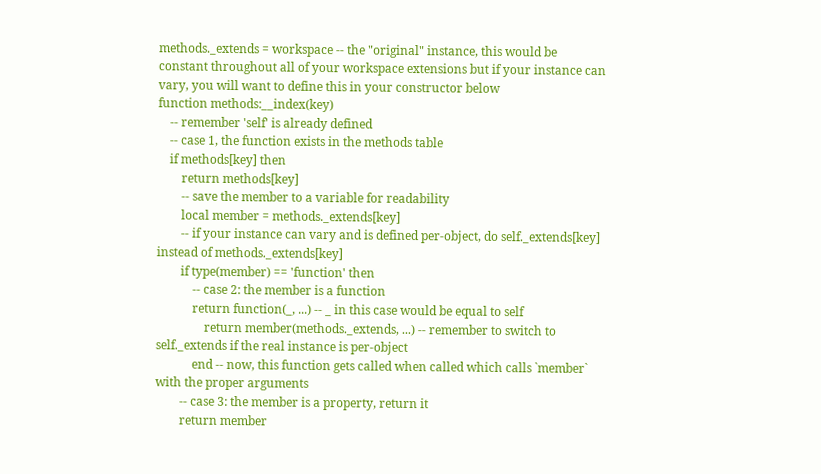methods._extends = workspace -- the "original" instance, this would be constant throughout all of your workspace extensions but if your instance can vary, you will want to define this in your constructor below
function methods:__index(key)
    -- remember 'self' is already defined
    -- case 1, the function exists in the methods table
    if methods[key] then
        return methods[key]
        -- save the member to a variable for readability
        local member = methods._extends[key]
        -- if your instance can vary and is defined per-object, do self._extends[key] instead of methods._extends[key]
        if type(member) == 'function' then
            -- case 2: the member is a function
            return function(_, ...) -- _ in this case would be equal to self
                return member(methods._extends, ...) -- remember to switch to self._extends if the real instance is per-object
            end -- now, this function gets called when called which calls `member` with the proper arguments
        -- case 3: the member is a property, return it
        return member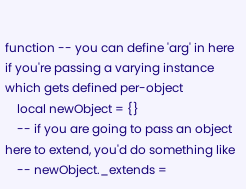function -- you can define 'arg' in here if you're passing a varying instance which gets defined per-object
    local newObject = {}
    -- if you are going to pass an object here to extend, you'd do something like
    -- newObject._extends =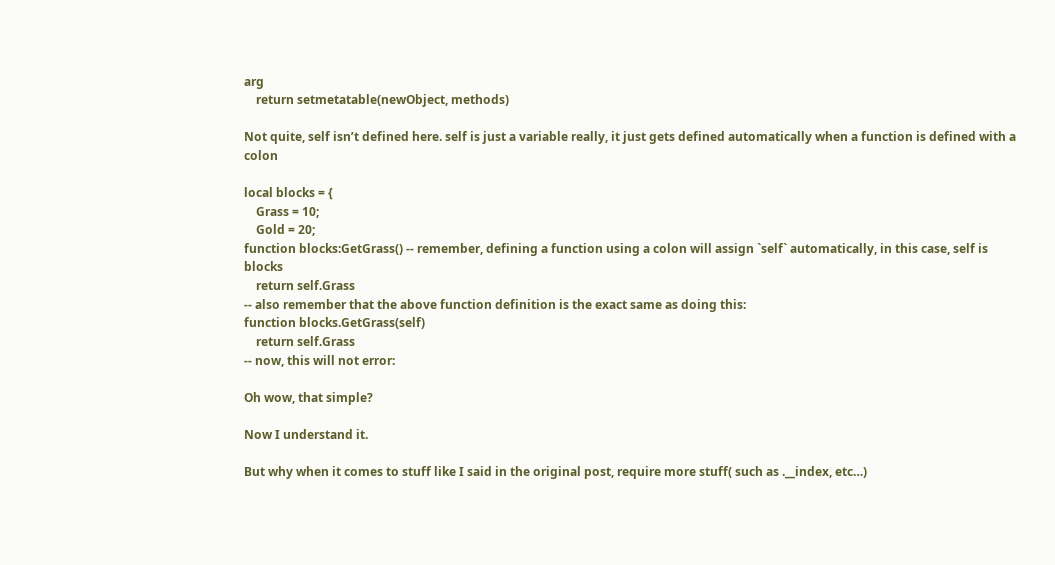arg
    return setmetatable(newObject, methods)

Not quite, self isn’t defined here. self is just a variable really, it just gets defined automatically when a function is defined with a colon

local blocks = {
    Grass = 10;
    Gold = 20;
function blocks:GetGrass() -- remember, defining a function using a colon will assign `self` automatically, in this case, self is blocks
    return self.Grass
-- also remember that the above function definition is the exact same as doing this:
function blocks.GetGrass(self)
    return self.Grass
-- now, this will not error:

Oh wow, that simple?

Now I understand it.

But why when it comes to stuff like I said in the original post, require more stuff( such as .__index, etc…)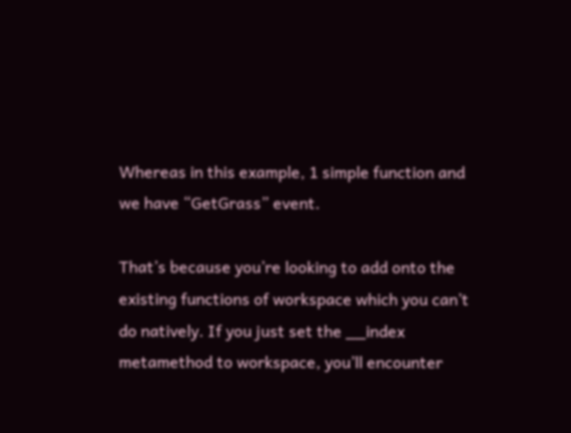Whereas in this example, 1 simple function and we have “GetGrass” event.

That’s because you’re looking to add onto the existing functions of workspace which you can’t do natively. If you just set the __index metamethod to workspace, you’ll encounter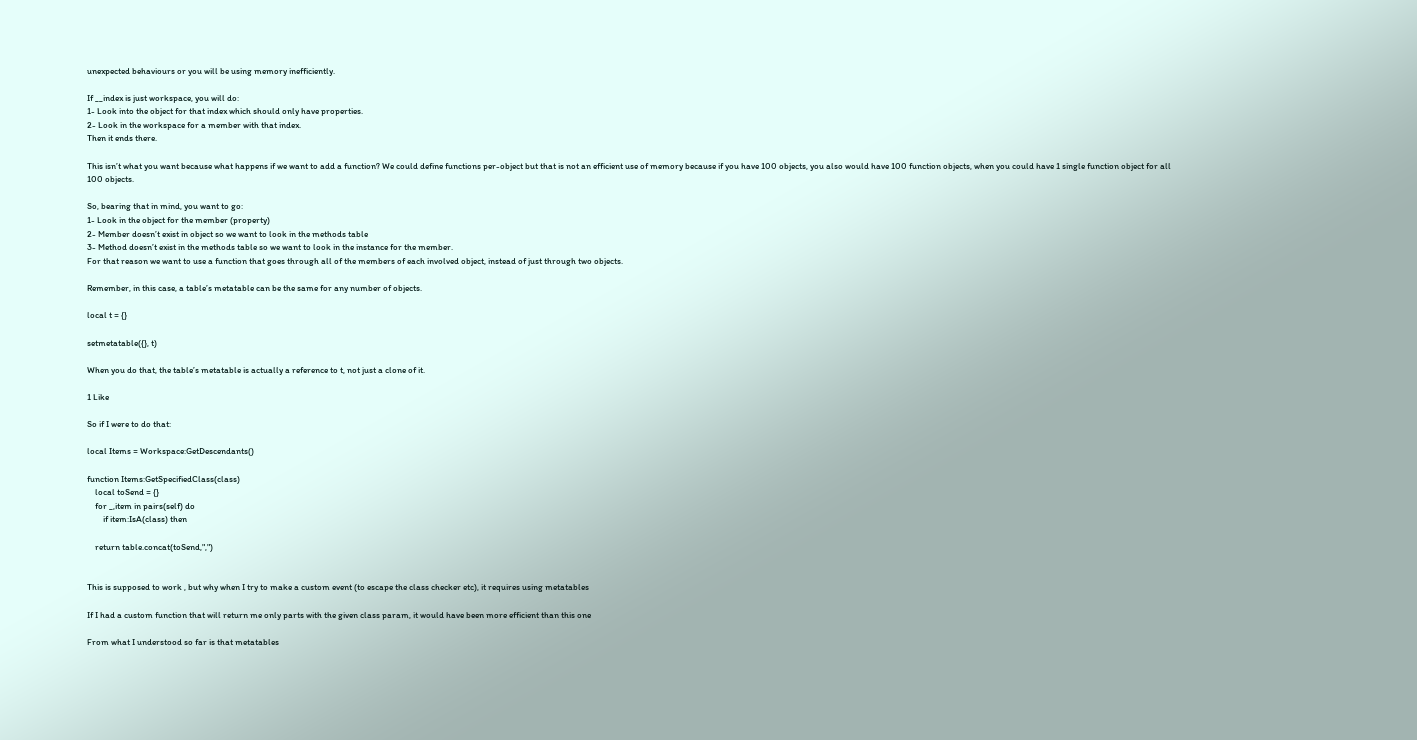unexpected behaviours or you will be using memory inefficiently.

If __index is just workspace, you will do:
1- Look into the object for that index which should only have properties.
2- Look in the workspace for a member with that index.
Then it ends there.

This isn’t what you want because what happens if we want to add a function? We could define functions per-object but that is not an efficient use of memory because if you have 100 objects, you also would have 100 function objects, when you could have 1 single function object for all 100 objects.

So, bearing that in mind, you want to go:
1- Look in the object for the member (property)
2- Member doesn’t exist in object so we want to look in the methods table
3- Method doesn’t exist in the methods table so we want to look in the instance for the member.
For that reason we want to use a function that goes through all of the members of each involved object, instead of just through two objects.

Remember, in this case, a table’s metatable can be the same for any number of objects.

local t = {}

setmetatable({}, t)

When you do that, the table’s metatable is actually a reference to t, not just a clone of it.

1 Like

So if I were to do that:

local Items = Workspace:GetDescendants()

function Items:GetSpecifiedClass(class)
    local toSend = {}
    for _,item in pairs(self) do
        if item:IsA(class) then

    return table.concat(toSend,",")


This is supposed to work , but why when I try to make a custom event (to escape the class checker etc), it requires using metatables

If I had a custom function that will return me only parts with the given class param, it would have been more efficient than this one

From what I understood so far is that metatables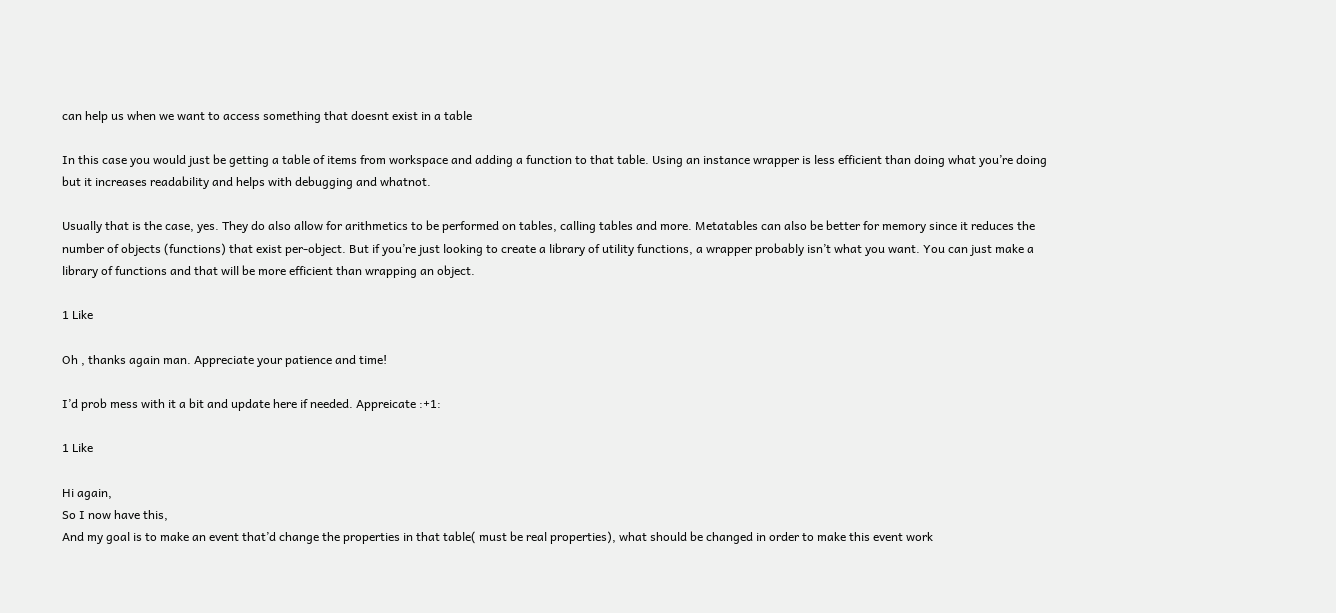can help us when we want to access something that doesnt exist in a table

In this case you would just be getting a table of items from workspace and adding a function to that table. Using an instance wrapper is less efficient than doing what you’re doing but it increases readability and helps with debugging and whatnot.

Usually that is the case, yes. They do also allow for arithmetics to be performed on tables, calling tables and more. Metatables can also be better for memory since it reduces the number of objects (functions) that exist per-object. But if you’re just looking to create a library of utility functions, a wrapper probably isn’t what you want. You can just make a library of functions and that will be more efficient than wrapping an object.

1 Like

Oh , thanks again man. Appreciate your patience and time!

I’d prob mess with it a bit and update here if needed. Appreicate :+1:

1 Like

Hi again,
So I now have this,
And my goal is to make an event that’d change the properties in that table( must be real properties), what should be changed in order to make this event work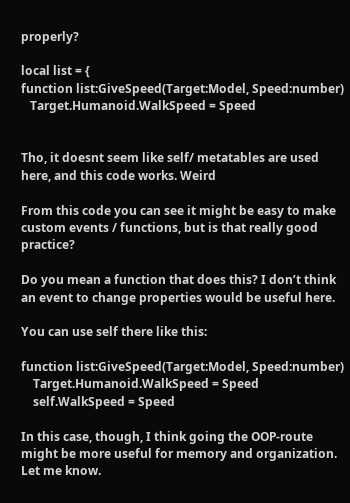properly?

local list = {
function list:GiveSpeed(Target:Model, Speed:number)
   Target.Humanoid.WalkSpeed = Speed


Tho, it doesnt seem like self/ metatables are used here, and this code works. Weird

From this code you can see it might be easy to make custom events / functions, but is that really good practice?

Do you mean a function that does this? I don’t think an event to change properties would be useful here.

You can use self there like this:

function list:GiveSpeed(Target:Model, Speed:number)
    Target.Humanoid.WalkSpeed = Speed
    self.WalkSpeed = Speed

In this case, though, I think going the OOP-route might be more useful for memory and organization. Let me know.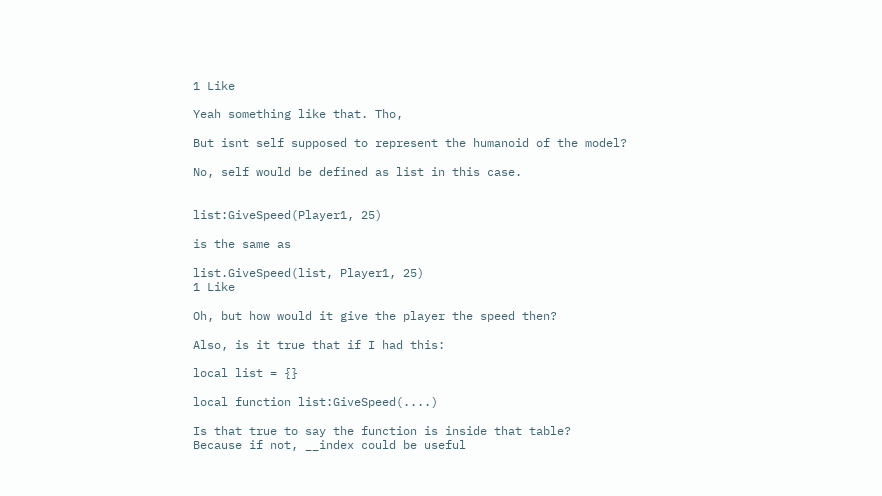1 Like

Yeah something like that. Tho,

But isnt self supposed to represent the humanoid of the model?

No, self would be defined as list in this case.


list:GiveSpeed(Player1, 25)

is the same as

list.GiveSpeed(list, Player1, 25)
1 Like

Oh, but how would it give the player the speed then?

Also, is it true that if I had this:

local list = {}

local function list:GiveSpeed(....)

Is that true to say the function is inside that table?
Because if not, __index could be useful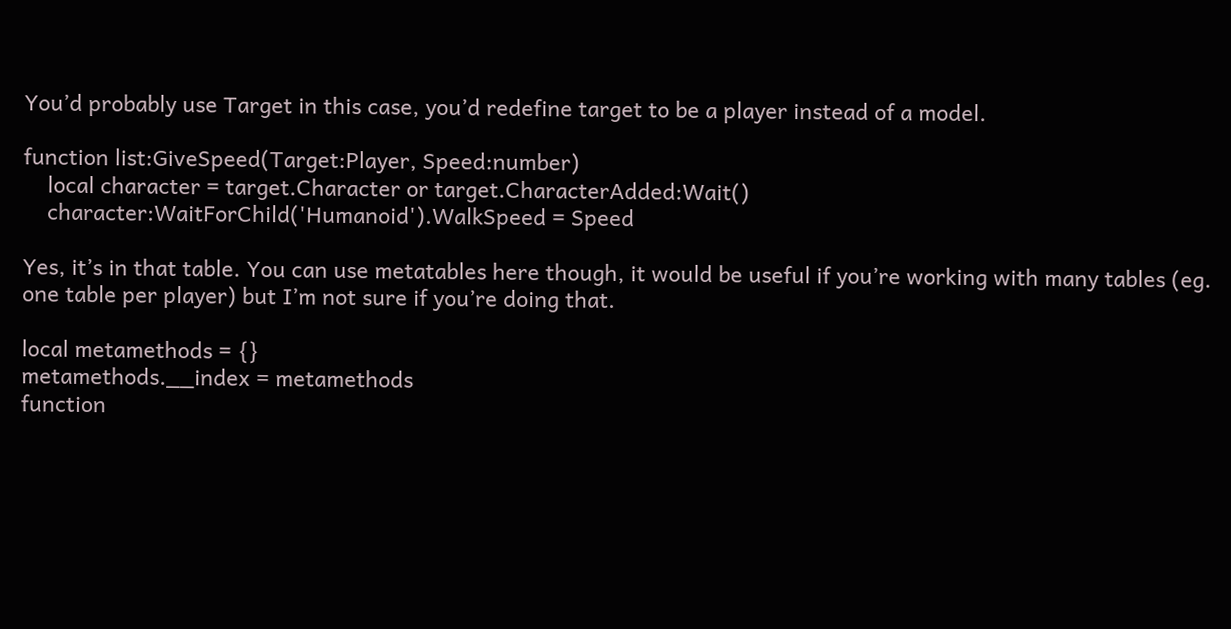You’d probably use Target in this case, you’d redefine target to be a player instead of a model.

function list:GiveSpeed(Target:Player, Speed:number)
    local character = target.Character or target.CharacterAdded:Wait()
    character:WaitForChild('Humanoid').WalkSpeed = Speed

Yes, it’s in that table. You can use metatables here though, it would be useful if you’re working with many tables (eg. one table per player) but I’m not sure if you’re doing that.

local metamethods = {}
metamethods.__index = metamethods
function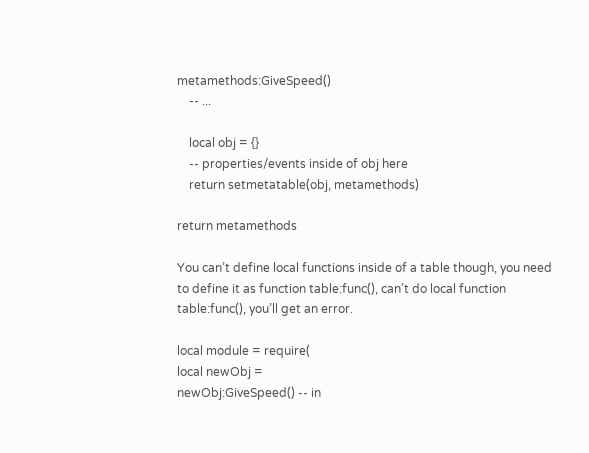metamethods:GiveSpeed()
    -- ...

    local obj = {}
    -- properties/events inside of obj here
    return setmetatable(obj, metamethods)

return metamethods

You can’t define local functions inside of a table though, you need to define it as function table:func(), can’t do local function table:func(), you’ll get an error.

local module = require(
local newObj =
newObj:GiveSpeed() -- in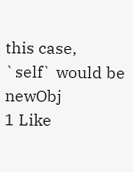this case, `self` would be newObj
1 Like